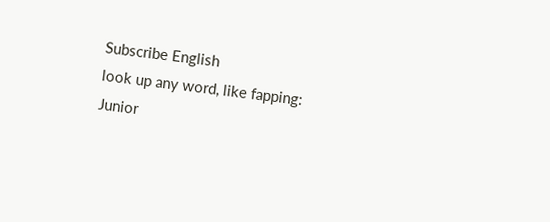Subscribe English
look up any word, like fapping:
Junior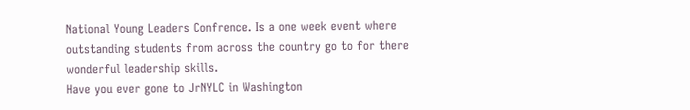National Young Leaders Confrence. Is a one week event where outstanding students from across the country go to for there wonderful leadership skills.
Have you ever gone to JrNYLC in Washington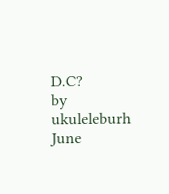D.C?
by ukuleleburh June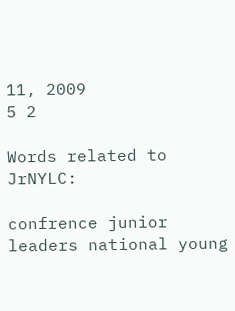11, 2009
5 2

Words related to JrNYLC:

confrence junior leaders national young